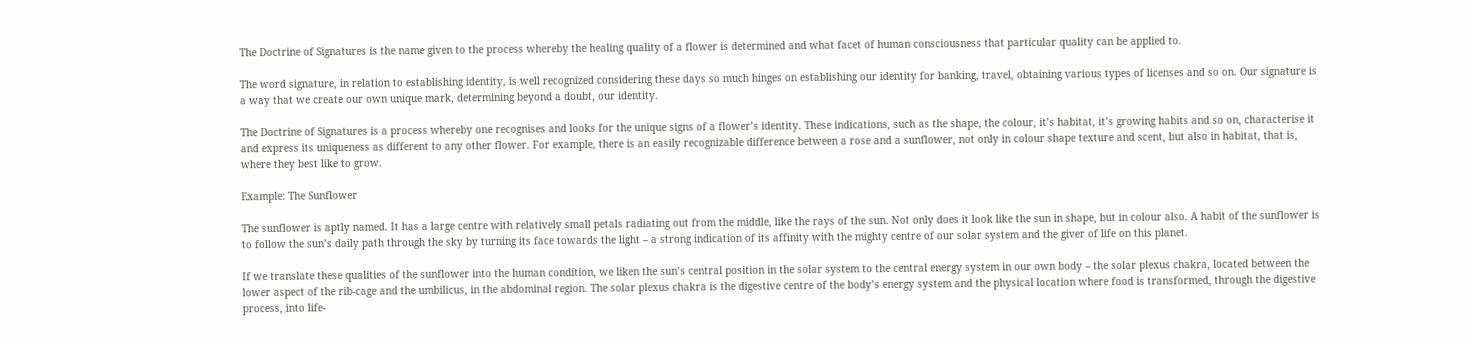The Doctrine of Signatures is the name given to the process whereby the healing quality of a flower is determined and what facet of human consciousness that particular quality can be applied to.

The word signature, in relation to establishing identity, is well recognized considering these days so much hinges on establishing our identity for banking, travel, obtaining various types of licenses and so on. Our signature is a way that we create our own unique mark, determining beyond a doubt, our identity.

The Doctrine of Signatures is a process whereby one recognises and looks for the unique signs of a flower’s identity. These indications, such as the shape, the colour, it’s habitat, it’s growing habits and so on, characterise it and express its uniqueness as different to any other flower. For example, there is an easily recognizable difference between a rose and a sunflower, not only in colour shape texture and scent, but also in habitat, that is, where they best like to grow.

Example: The Sunflower

The sunflower is aptly named. It has a large centre with relatively small petals radiating out from the middle, like the rays of the sun. Not only does it look like the sun in shape, but in colour also. A habit of the sunflower is to follow the sun’s daily path through the sky by turning its face towards the light – a strong indication of its affinity with the mighty centre of our solar system and the giver of life on this planet.

If we translate these qualities of the sunflower into the human condition, we liken the sun’s central position in the solar system to the central energy system in our own body – the solar plexus chakra, located between the lower aspect of the rib-cage and the umbilicus, in the abdominal region. The solar plexus chakra is the digestive centre of the body’s energy system and the physical location where food is transformed, through the digestive process, into life-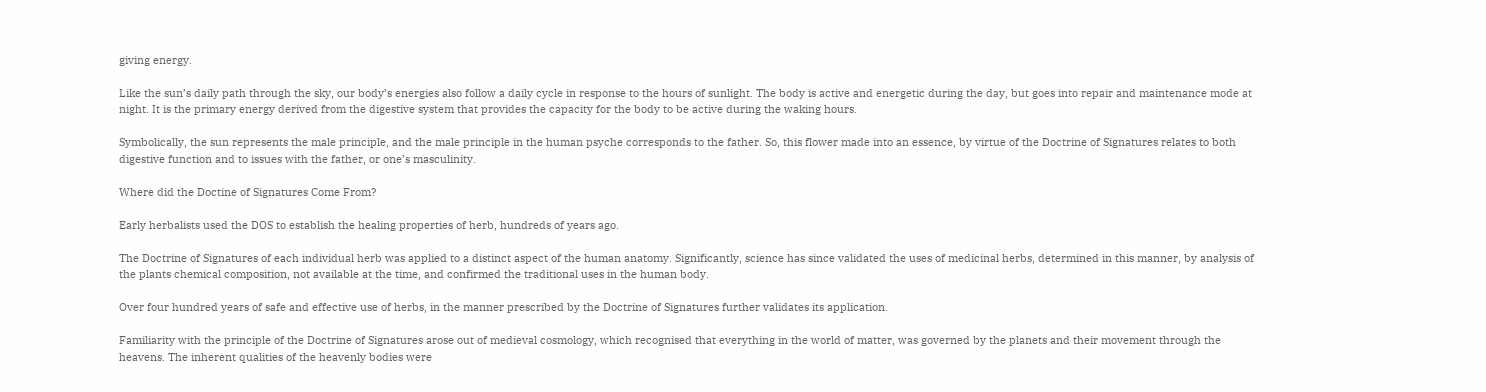giving energy.

Like the sun’s daily path through the sky, our body’s energies also follow a daily cycle in response to the hours of sunlight. The body is active and energetic during the day, but goes into repair and maintenance mode at night. It is the primary energy derived from the digestive system that provides the capacity for the body to be active during the waking hours.

Symbolically, the sun represents the male principle, and the male principle in the human psyche corresponds to the father. So, this flower made into an essence, by virtue of the Doctrine of Signatures relates to both digestive function and to issues with the father, or one’s masculinity.

Where did the Doctine of Signatures Come From?

Early herbalists used the DOS to establish the healing properties of herb, hundreds of years ago.

The Doctrine of Signatures of each individual herb was applied to a distinct aspect of the human anatomy. Significantly, science has since validated the uses of medicinal herbs, determined in this manner, by analysis of the plants chemical composition, not available at the time, and confirmed the traditional uses in the human body.

Over four hundred years of safe and effective use of herbs, in the manner prescribed by the Doctrine of Signatures further validates its application.

Familiarity with the principle of the Doctrine of Signatures arose out of medieval cosmology, which recognised that everything in the world of matter, was governed by the planets and their movement through the heavens. The inherent qualities of the heavenly bodies were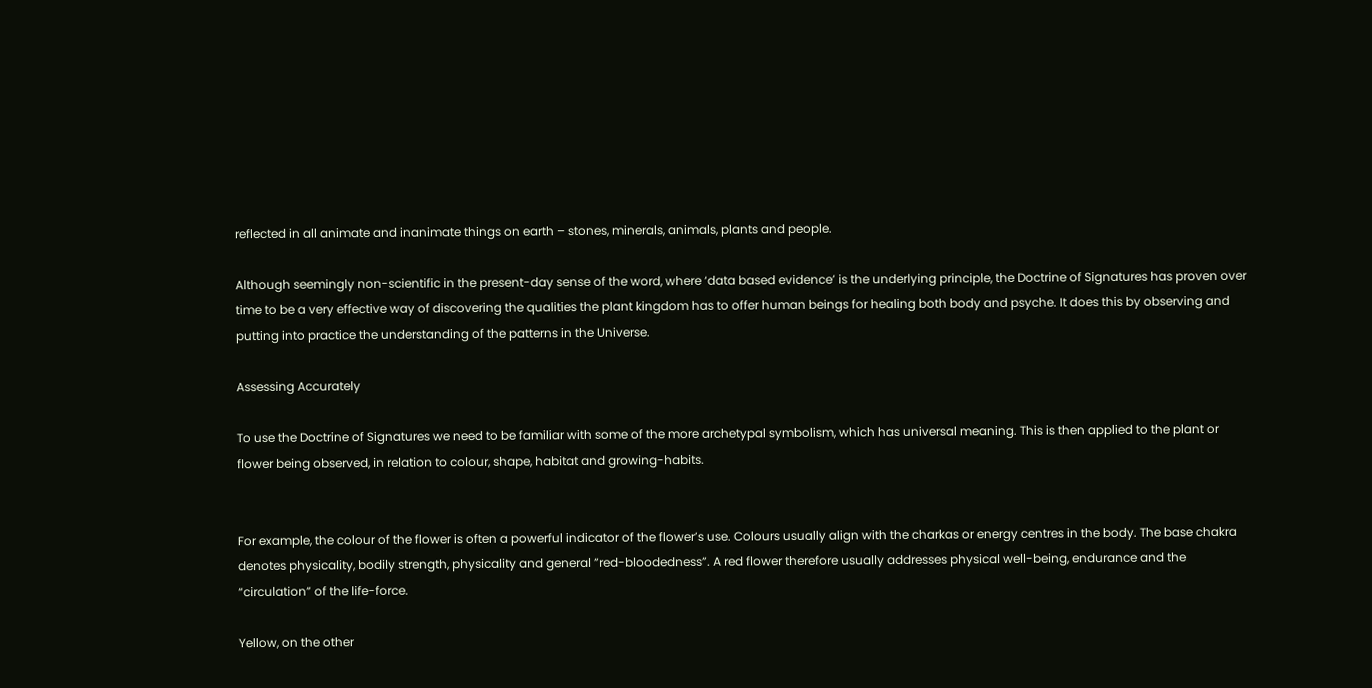reflected in all animate and inanimate things on earth – stones, minerals, animals, plants and people.

Although seemingly non-scientific in the present-day sense of the word, where ‘data based evidence’ is the underlying principle, the Doctrine of Signatures has proven over time to be a very effective way of discovering the qualities the plant kingdom has to offer human beings for healing both body and psyche. It does this by observing and putting into practice the understanding of the patterns in the Universe.

Assessing Accurately

To use the Doctrine of Signatures we need to be familiar with some of the more archetypal symbolism, which has universal meaning. This is then applied to the plant or flower being observed, in relation to colour, shape, habitat and growing-habits.


For example, the colour of the flower is often a powerful indicator of the flower’s use. Colours usually align with the charkas or energy centres in the body. The base chakra denotes physicality, bodily strength, physicality and general ”red-bloodedness”. A red flower therefore usually addresses physical well-being, endurance and the “circulation” of the life-force.

Yellow, on the other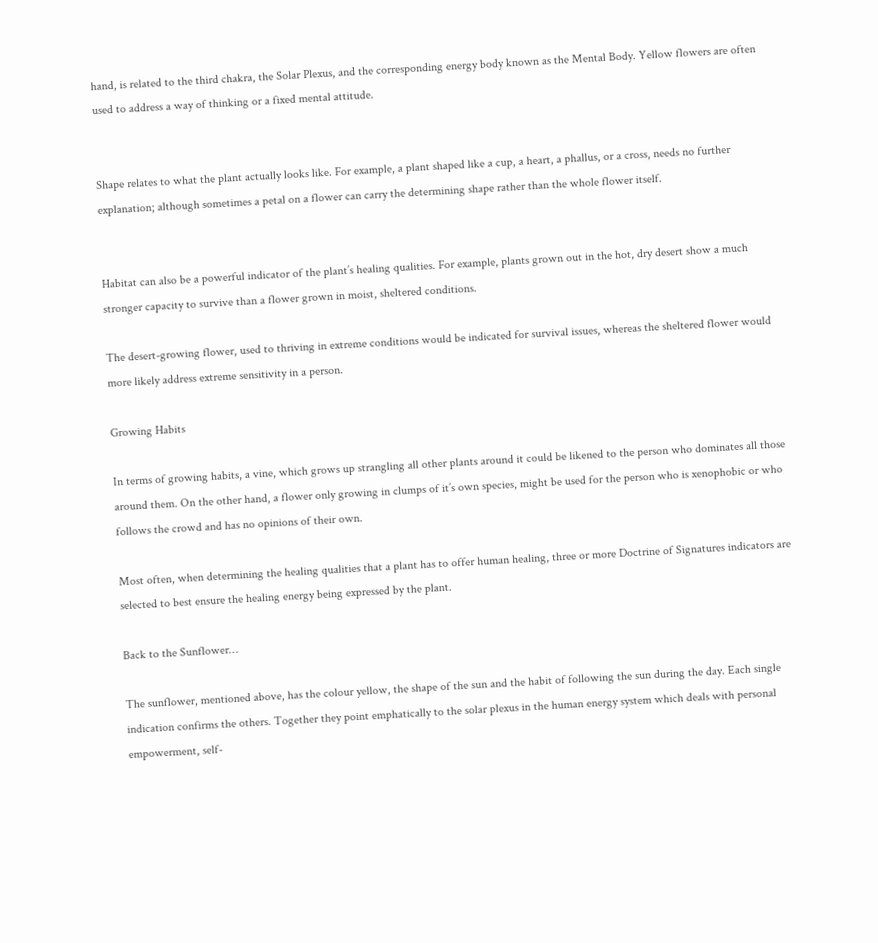hand, is related to the third chakra, the Solar Plexus, and the corresponding energy body known as the Mental Body. Yellow flowers are often used to address a way of thinking or a fixed mental attitude.


Shape relates to what the plant actually looks like. For example, a plant shaped like a cup, a heart, a phallus, or a cross, needs no further explanation; although sometimes a petal on a flower can carry the determining shape rather than the whole flower itself.


Habitat can also be a powerful indicator of the plant’s healing qualities. For example, plants grown out in the hot, dry desert show a much stronger capacity to survive than a flower grown in moist, sheltered conditions.

The desert-growing flower, used to thriving in extreme conditions would be indicated for survival issues, whereas the sheltered flower would more likely address extreme sensitivity in a person.

Growing Habits

In terms of growing habits, a vine, which grows up strangling all other plants around it could be likened to the person who dominates all those around them. On the other hand, a flower only growing in clumps of it’s own species, might be used for the person who is xenophobic or who follows the crowd and has no opinions of their own.

Most often, when determining the healing qualities that a plant has to offer human healing, three or more Doctrine of Signatures indicators are selected to best ensure the healing energy being expressed by the plant.

Back to the Sunflower…

The sunflower, mentioned above, has the colour yellow, the shape of the sun and the habit of following the sun during the day. Each single indication confirms the others. Together they point emphatically to the solar plexus in the human energy system which deals with personal empowerment, self-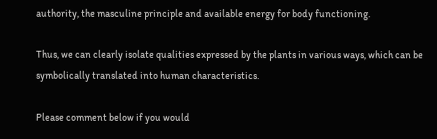authority, the masculine principle and available energy for body functioning.

Thus, we can clearly isolate qualities expressed by the plants in various ways, which can be symbolically translated into human characteristics.

Please comment below if you would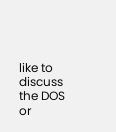like to discuss the DOS or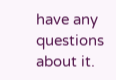have any questions about it.